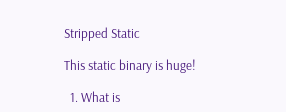Stripped Static

This static binary is huge!

  1. What is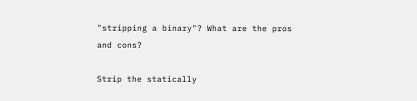"stripping a binary"? What are the pros and cons?

Strip the statically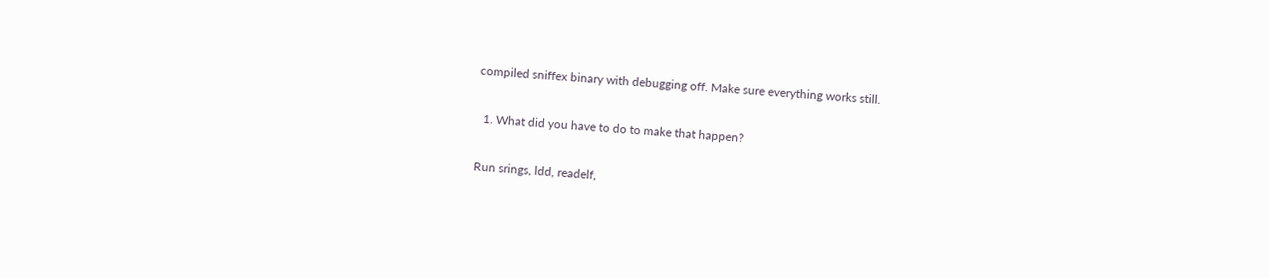compiled sniffex binary with debugging off. Make sure everything works still.

  1. What did you have to do to make that happen?

Run srings, ldd, readelf,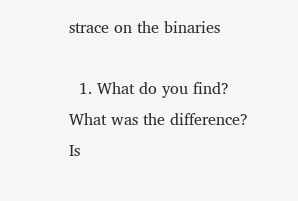strace on the binaries

  1. What do you find? What was the difference? Is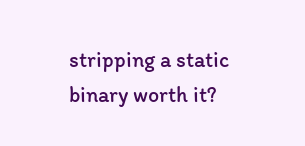stripping a static binary worth it?